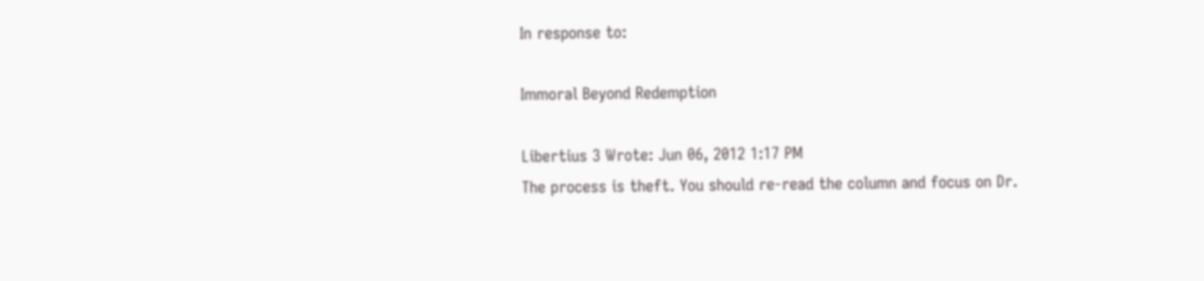In response to:

Immoral Beyond Redemption

Libertius 3 Wrote: Jun 06, 2012 1:17 PM
The process is theft. You should re-read the column and focus on Dr.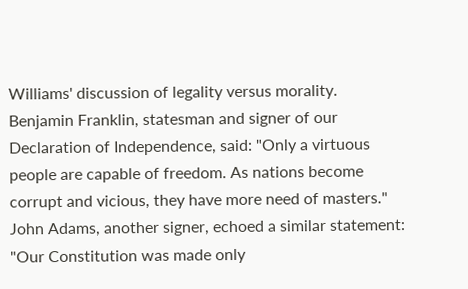Williams' discussion of legality versus morality.
Benjamin Franklin, statesman and signer of our Declaration of Independence, said: "Only a virtuous people are capable of freedom. As nations become corrupt and vicious, they have more need of masters." John Adams, another signer, echoed a similar statement: "Our Constitution was made only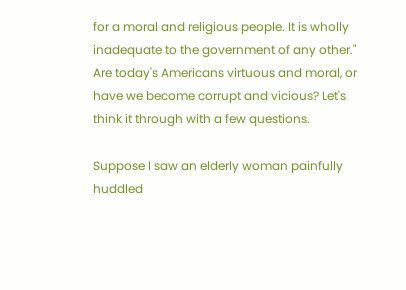for a moral and religious people. It is wholly inadequate to the government of any other." Are today's Americans virtuous and moral, or have we become corrupt and vicious? Let's think it through with a few questions.

Suppose I saw an elderly woman painfully huddled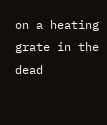on a heating grate in the dead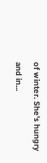of winter. She's hungry and in...